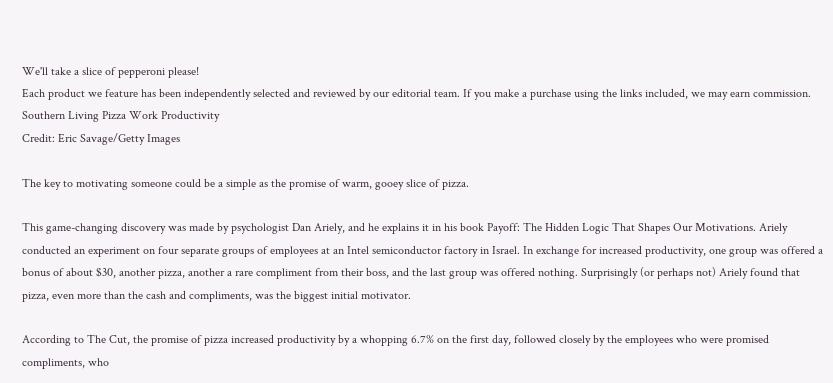We'll take a slice of pepperoni please!
Each product we feature has been independently selected and reviewed by our editorial team. If you make a purchase using the links included, we may earn commission.
Southern Living Pizza Work Productivity
Credit: Eric Savage/Getty Images

The key to motivating someone could be a simple as the promise of warm, gooey slice of pizza.

This game-changing discovery was made by psychologist Dan Ariely, and he explains it in his book Payoff: The Hidden Logic That Shapes Our Motivations. Ariely conducted an experiment on four separate groups of employees at an Intel semiconductor factory in Israel. In exchange for increased productivity, one group was offered a bonus of about $30, another pizza, another a rare compliment from their boss, and the last group was offered nothing. Surprisingly (or perhaps not) Ariely found that pizza, even more than the cash and compliments, was the biggest initial motivator.

According to The Cut, the promise of pizza increased productivity by a whopping 6.7% on the first day, followed closely by the employees who were promised compliments, who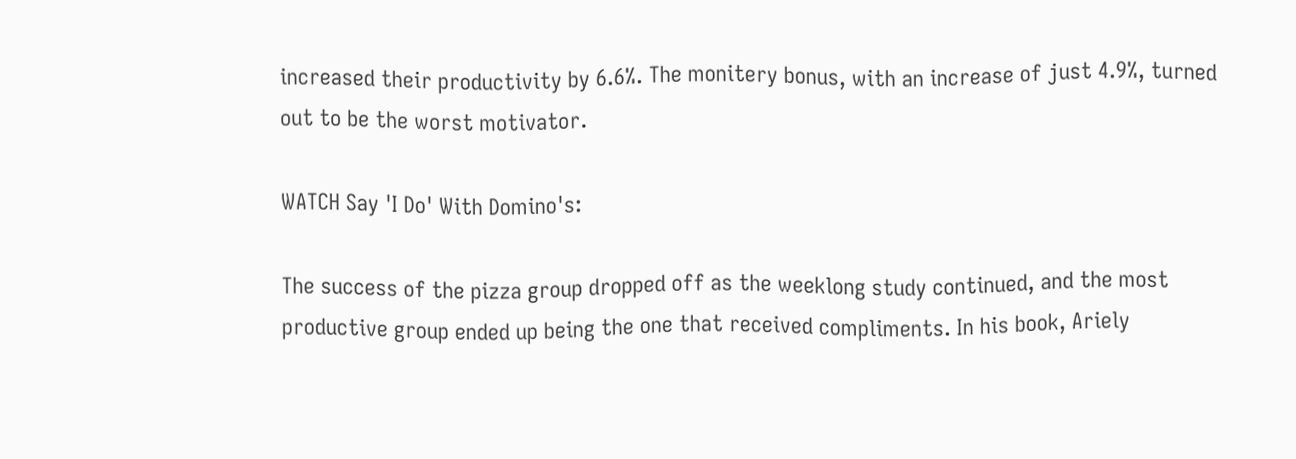increased their productivity by 6.6%. The monitery bonus, with an increase of just 4.9%, turned out to be the worst motivator.

WATCH Say 'I Do' With Domino's:

The success of the pizza group dropped off as the weeklong study continued, and the most productive group ended up being the one that received compliments. In his book, Ariely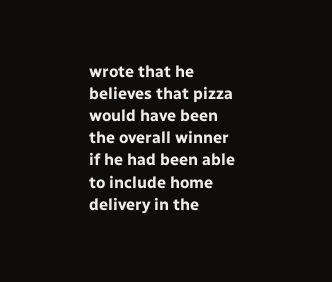wrote that he believes that pizza would have been the overall winner if he had been able to include home delivery in the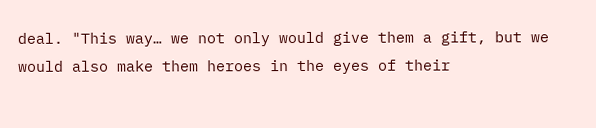deal. "This way… we not only would give them a gift, but we would also make them heroes in the eyes of their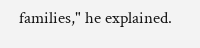families," he explained.